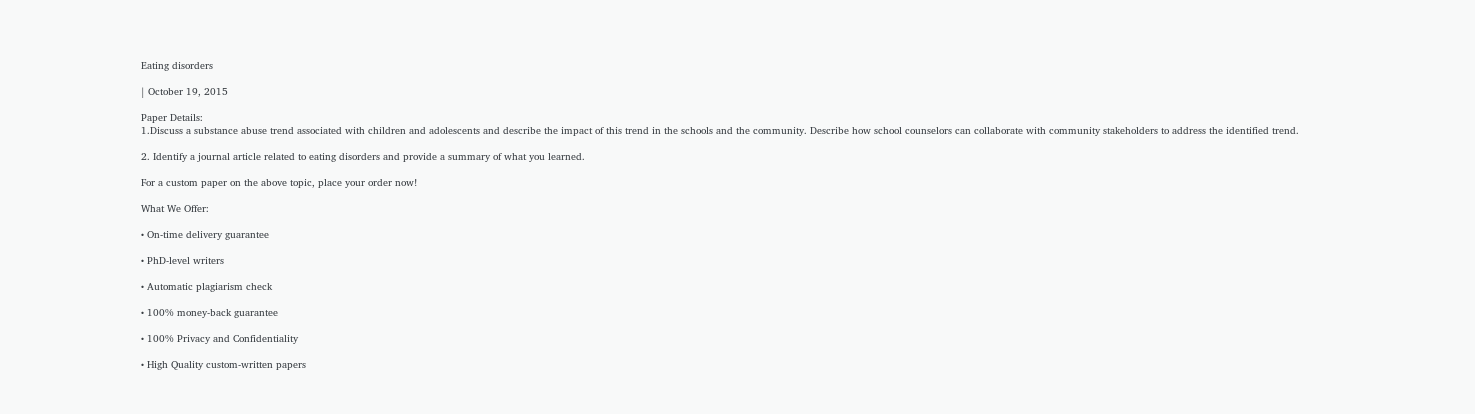Eating disorders

| October 19, 2015

Paper Details:
1.Discuss a substance abuse trend associated with children and adolescents and describe the impact of this trend in the schools and the community. Describe how school counselors can collaborate with community stakeholders to address the identified trend.

2. Identify a journal article related to eating disorders and provide a summary of what you learned.

For a custom paper on the above topic, place your order now!

What We Offer:

• On-time delivery guarantee

• PhD-level writers

• Automatic plagiarism check

• 100% money-back guarantee

• 100% Privacy and Confidentiality

• High Quality custom-written papers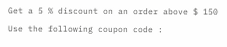Get a 5 % discount on an order above $ 150
Use the following coupon code :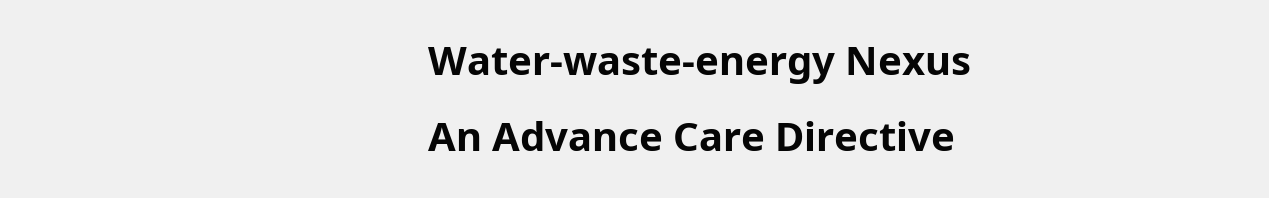Water-waste-energy Nexus
An Advance Care Directive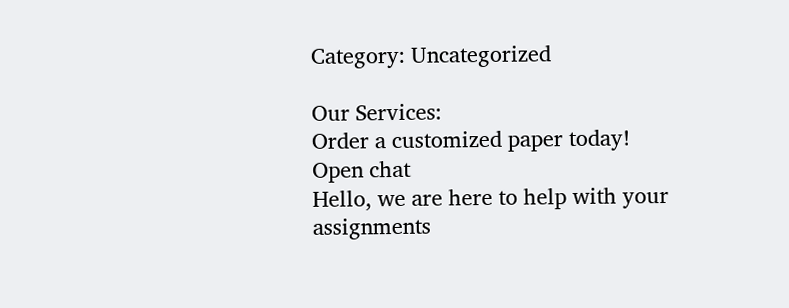Category: Uncategorized

Our Services:
Order a customized paper today!
Open chat
Hello, we are here to help with your assignments